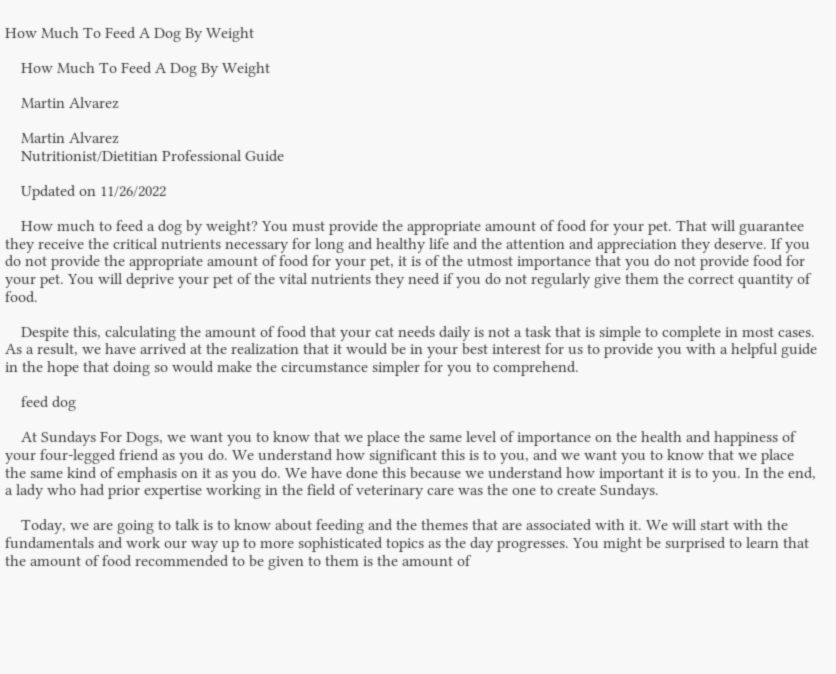How Much To Feed A Dog By Weight

    How Much To Feed A Dog By Weight

    Martin Alvarez

    Martin Alvarez
    Nutritionist/Dietitian Professional Guide

    Updated on 11/26/2022

    How much to feed a dog by weight? You must provide the appropriate amount of food for your pet. That will guarantee they receive the critical nutrients necessary for long and healthy life and the attention and appreciation they deserve. If you do not provide the appropriate amount of food for your pet, it is of the utmost importance that you do not provide food for your pet. You will deprive your pet of the vital nutrients they need if you do not regularly give them the correct quantity of food.

    Despite this, calculating the amount of food that your cat needs daily is not a task that is simple to complete in most cases. As a result, we have arrived at the realization that it would be in your best interest for us to provide you with a helpful guide in the hope that doing so would make the circumstance simpler for you to comprehend.

    feed dog

    At Sundays For Dogs, we want you to know that we place the same level of importance on the health and happiness of your four-legged friend as you do. We understand how significant this is to you, and we want you to know that we place the same kind of emphasis on it as you do. We have done this because we understand how important it is to you. In the end, a lady who had prior expertise working in the field of veterinary care was the one to create Sundays.

    Today, we are going to talk is to know about feeding and the themes that are associated with it. We will start with the fundamentals and work our way up to more sophisticated topics as the day progresses. You might be surprised to learn that the amount of food recommended to be given to them is the amount of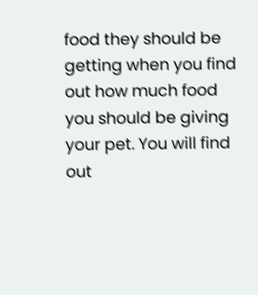food they should be getting when you find out how much food you should be giving your pet. You will find out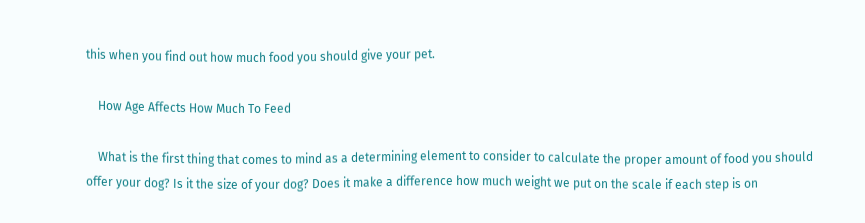this when you find out how much food you should give your pet.

    How Age Affects How Much To Feed

    What is the first thing that comes to mind as a determining element to consider to calculate the proper amount of food you should offer your dog? Is it the size of your dog? Does it make a difference how much weight we put on the scale if each step is on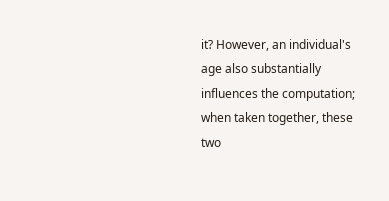it? However, an individual's age also substantially influences the computation; when taken together, these two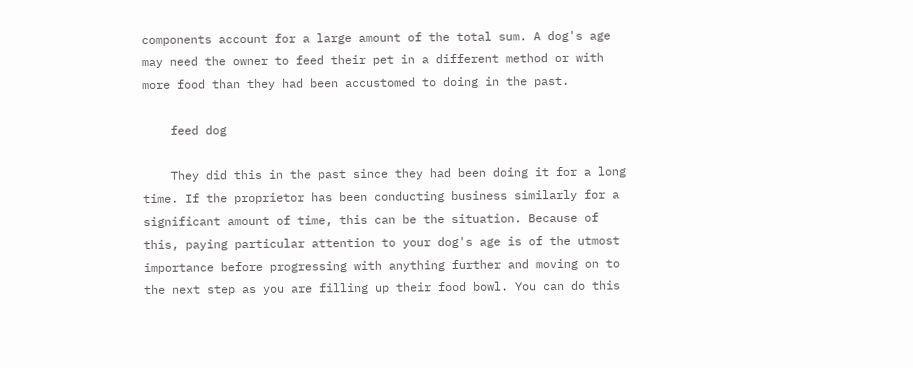components account for a large amount of the total sum. A dog's age may need the owner to feed their pet in a different method or with more food than they had been accustomed to doing in the past.

    feed dog

    They did this in the past since they had been doing it for a long time. If the proprietor has been conducting business similarly for a significant amount of time, this can be the situation. Because of this, paying particular attention to your dog's age is of the utmost importance before progressing with anything further and moving on to the next step as you are filling up their food bowl. You can do this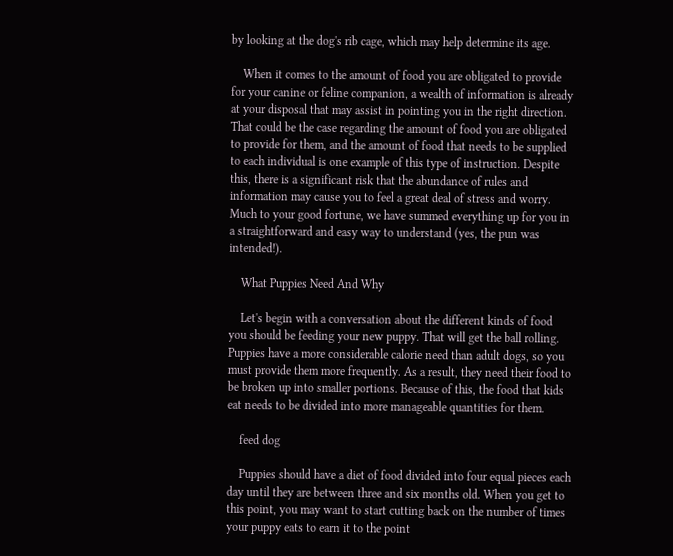by looking at the dog's rib cage, which may help determine its age.

    When it comes to the amount of food you are obligated to provide for your canine or feline companion, a wealth of information is already at your disposal that may assist in pointing you in the right direction. That could be the case regarding the amount of food you are obligated to provide for them, and the amount of food that needs to be supplied to each individual is one example of this type of instruction. Despite this, there is a significant risk that the abundance of rules and information may cause you to feel a great deal of stress and worry. Much to your good fortune, we have summed everything up for you in a straightforward and easy way to understand (yes, the pun was intended!).

    What Puppies Need And Why

    Let's begin with a conversation about the different kinds of food you should be feeding your new puppy. That will get the ball rolling. Puppies have a more considerable calorie need than adult dogs, so you must provide them more frequently. As a result, they need their food to be broken up into smaller portions. Because of this, the food that kids eat needs to be divided into more manageable quantities for them.

    feed dog

    Puppies should have a diet of food divided into four equal pieces each day until they are between three and six months old. When you get to this point, you may want to start cutting back on the number of times your puppy eats to earn it to the point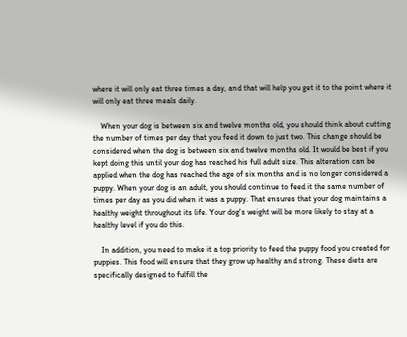where it will only eat three times a day, and that will help you get it to the point where it will only eat three meals daily.

    When your dog is between six and twelve months old, you should think about cutting the number of times per day that you feed it down to just two. This change should be considered when the dog is between six and twelve months old. It would be best if you kept doing this until your dog has reached his full adult size. This alteration can be applied when the dog has reached the age of six months and is no longer considered a puppy. When your dog is an adult, you should continue to feed it the same number of times per day as you did when it was a puppy. That ensures that your dog maintains a healthy weight throughout its life. Your dog's weight will be more likely to stay at a healthy level if you do this.

    In addition, you need to make it a top priority to feed the puppy food you created for puppies. This food will ensure that they grow up healthy and strong. These diets are specifically designed to fulfill the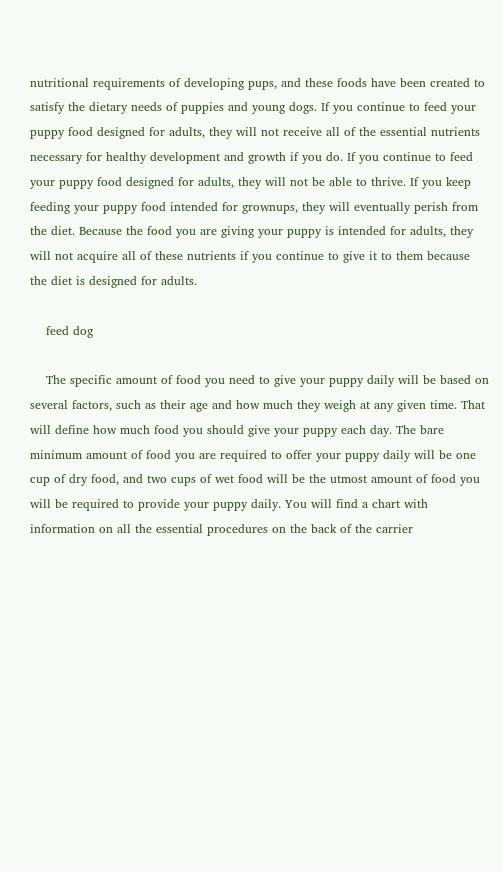nutritional requirements of developing pups, and these foods have been created to satisfy the dietary needs of puppies and young dogs. If you continue to feed your puppy food designed for adults, they will not receive all of the essential nutrients necessary for healthy development and growth if you do. If you continue to feed your puppy food designed for adults, they will not be able to thrive. If you keep feeding your puppy food intended for grownups, they will eventually perish from the diet. Because the food you are giving your puppy is intended for adults, they will not acquire all of these nutrients if you continue to give it to them because the diet is designed for adults.

    feed dog

    The specific amount of food you need to give your puppy daily will be based on several factors, such as their age and how much they weigh at any given time. That will define how much food you should give your puppy each day. The bare minimum amount of food you are required to offer your puppy daily will be one cup of dry food, and two cups of wet food will be the utmost amount of food you will be required to provide your puppy daily. You will find a chart with information on all the essential procedures on the back of the carrier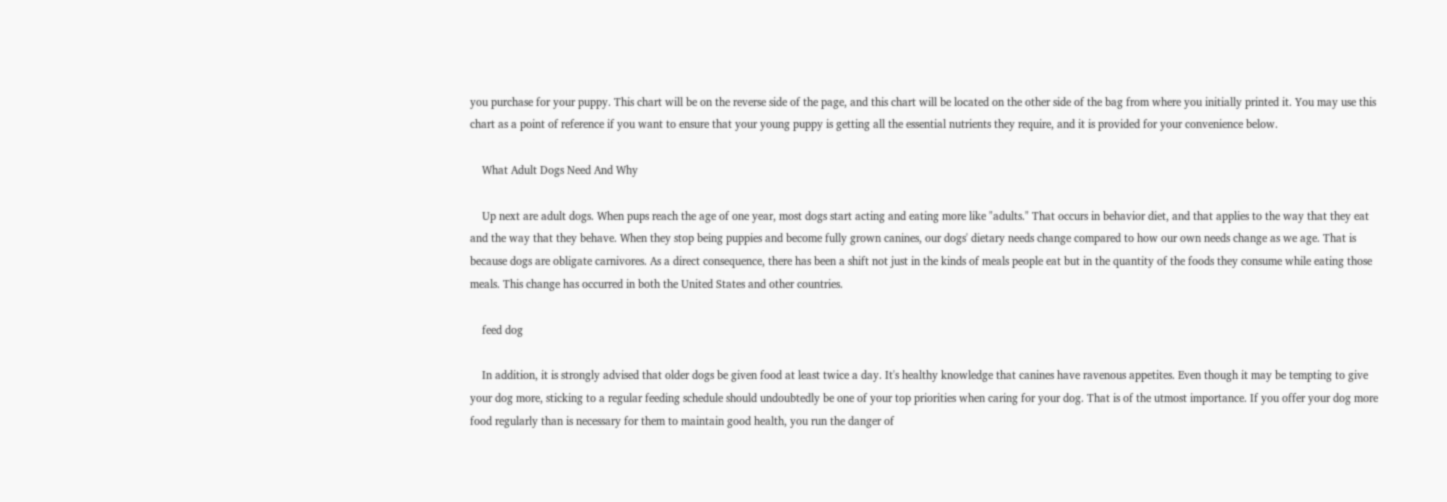you purchase for your puppy. This chart will be on the reverse side of the page, and this chart will be located on the other side of the bag from where you initially printed it. You may use this chart as a point of reference if you want to ensure that your young puppy is getting all the essential nutrients they require, and it is provided for your convenience below.

    What Adult Dogs Need And Why

    Up next are adult dogs. When pups reach the age of one year, most dogs start acting and eating more like "adults." That occurs in behavior diet, and that applies to the way that they eat and the way that they behave. When they stop being puppies and become fully grown canines, our dogs' dietary needs change compared to how our own needs change as we age. That is because dogs are obligate carnivores. As a direct consequence, there has been a shift not just in the kinds of meals people eat but in the quantity of the foods they consume while eating those meals. This change has occurred in both the United States and other countries.

    feed dog

    In addition, it is strongly advised that older dogs be given food at least twice a day. It's healthy knowledge that canines have ravenous appetites. Even though it may be tempting to give your dog more, sticking to a regular feeding schedule should undoubtedly be one of your top priorities when caring for your dog. That is of the utmost importance. If you offer your dog more food regularly than is necessary for them to maintain good health, you run the danger of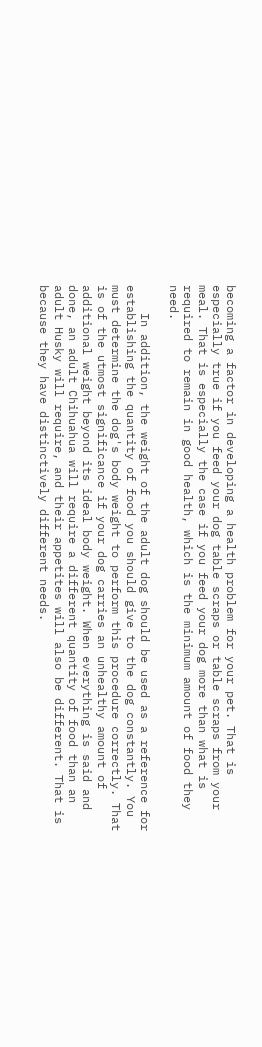becoming a factor in developing a health problem for your pet. That is especially true if you feed your dog table scraps or table scraps from your meal. That is especially the case if you feed your dog more than what is required to remain in good health, which is the minimum amount of food they need.

    In addition, the weight of the adult dog should be used as a reference for establishing the quantity of food you should give to the dog constantly. You must determine the dog's body weight to perform this procedure correctly. That is of the utmost significance if your dog carries an unhealthy amount of additional weight beyond its ideal body weight. When everything is said and done, an adult Chihuahua will require a different quantity of food than an adult Husky will require, and their appetites will also be different. That is because they have distinctively different needs.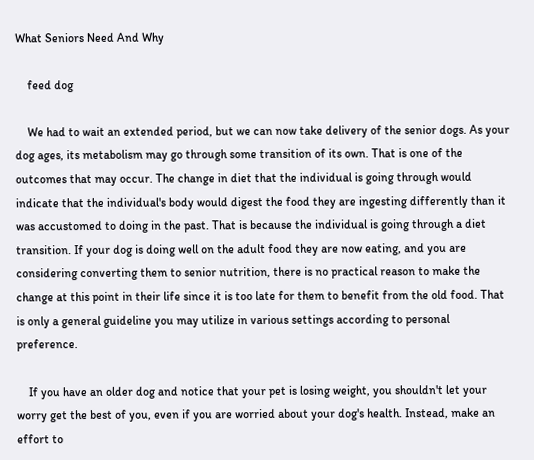What Seniors Need And Why

    feed dog

    We had to wait an extended period, but we can now take delivery of the senior dogs. As your dog ages, its metabolism may go through some transition of its own. That is one of the outcomes that may occur. The change in diet that the individual is going through would indicate that the individual's body would digest the food they are ingesting differently than it was accustomed to doing in the past. That is because the individual is going through a diet transition. If your dog is doing well on the adult food they are now eating, and you are considering converting them to senior nutrition, there is no practical reason to make the change at this point in their life since it is too late for them to benefit from the old food. That is only a general guideline you may utilize in various settings according to personal preference.

    If you have an older dog and notice that your pet is losing weight, you shouldn't let your worry get the best of you, even if you are worried about your dog's health. Instead, make an effort to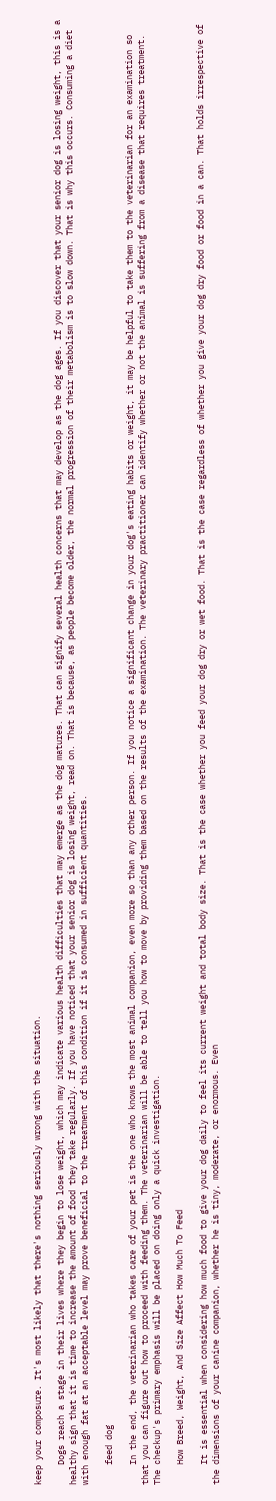keep your composure. It's most likely that there's nothing seriously wrong with the situation.

    Dogs reach a stage in their lives where they begin to lose weight, which may indicate various health difficulties that may emerge as the dog matures. That can signify several health concerns that may develop as the dog ages. If you discover that your senior dog is losing weight, this is a healthy sign that it is time to increase the amount of food they take regularly. If you have noticed that your senior dog is losing weight, read on. That is because, as people become older, the normal progression of their metabolism is to slow down. That is why this occurs. Consuming a diet with enough fat at an acceptable level may prove beneficial to the treatment of this condition if it is consumed in sufficient quantities.

    feed dog

    In the end, the veterinarian who takes care of your pet is the one who knows the most animal companion, even more so than any other person. If you notice a significant change in your dog's eating habits or weight, it may be helpful to take them to the veterinarian for an examination so that you can figure out how to proceed with feeding them. The veterinarian will be able to tell you how to move by providing them based on the results of the examination. The veterinary practitioner can identify whether or not the animal is suffering from a disease that requires treatment. The checkup's primary emphasis will be placed on doing only a quick investigation.

    How Breed, Weight, And Size Affect How Much To Feed

    It is essential when considering how much food to give your dog daily to feel its current weight and total body size. That is the case whether you feed your dog dry or wet food. That is the case regardless of whether you give your dog dry food or food in a can. That holds irrespective of the dimensions of your canine companion, whether he is tiny, moderate, or enormous. Even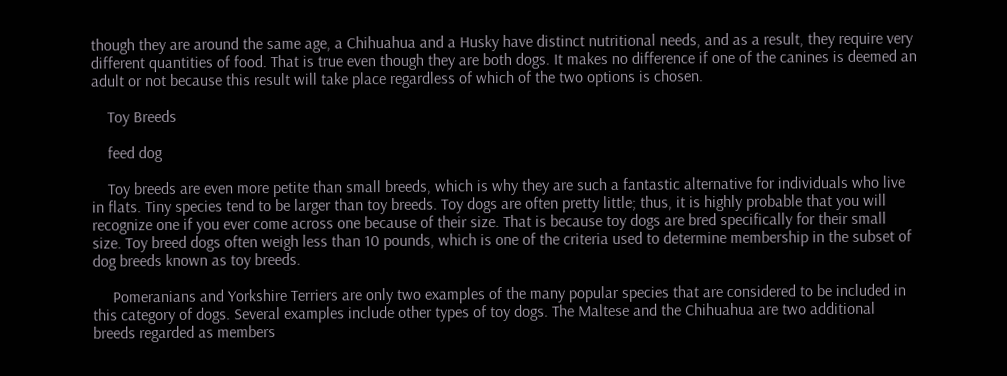though they are around the same age, a Chihuahua and a Husky have distinct nutritional needs, and as a result, they require very different quantities of food. That is true even though they are both dogs. It makes no difference if one of the canines is deemed an adult or not because this result will take place regardless of which of the two options is chosen.

    Toy Breeds

    feed dog

    Toy breeds are even more petite than small breeds, which is why they are such a fantastic alternative for individuals who live in flats. Tiny species tend to be larger than toy breeds. Toy dogs are often pretty little; thus, it is highly probable that you will recognize one if you ever come across one because of their size. That is because toy dogs are bred specifically for their small size. Toy breed dogs often weigh less than 10 pounds, which is one of the criteria used to determine membership in the subset of dog breeds known as toy breeds.

     Pomeranians and Yorkshire Terriers are only two examples of the many popular species that are considered to be included in this category of dogs. Several examples include other types of toy dogs. The Maltese and the Chihuahua are two additional breeds regarded as members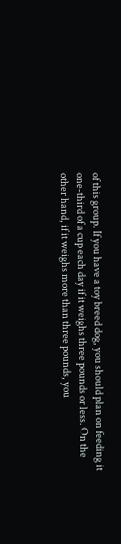of this group. If you have a toy breed dog, you should plan on feeding it one-third of a cup each day if it weighs three pounds or less. On the other hand, if it weighs more than three pounds, you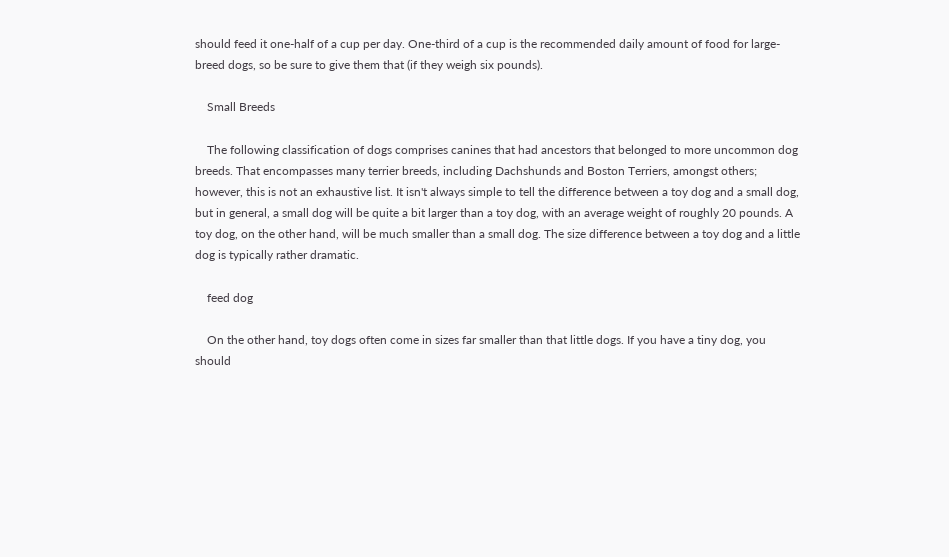should feed it one-half of a cup per day. One-third of a cup is the recommended daily amount of food for large-breed dogs, so be sure to give them that (if they weigh six pounds).

    Small Breeds

    The following classification of dogs comprises canines that had ancestors that belonged to more uncommon dog breeds. That encompasses many terrier breeds, including Dachshunds and Boston Terriers, amongst others; however, this is not an exhaustive list. It isn't always simple to tell the difference between a toy dog and a small dog, but in general, a small dog will be quite a bit larger than a toy dog, with an average weight of roughly 20 pounds. A toy dog, on the other hand, will be much smaller than a small dog. The size difference between a toy dog and a little dog is typically rather dramatic.

    feed dog

    On the other hand, toy dogs often come in sizes far smaller than that little dogs. If you have a tiny dog, you should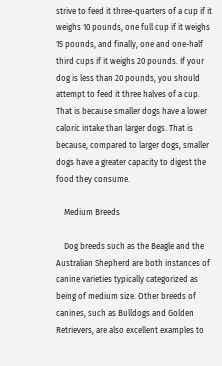strive to feed it three-quarters of a cup if it weighs 10 pounds, one full cup if it weighs 15 pounds, and finally, one and one-half third cups if it weighs 20 pounds. If your dog is less than 20 pounds, you should attempt to feed it three halves of a cup. That is because smaller dogs have a lower caloric intake than larger dogs. That is because, compared to larger dogs, smaller dogs have a greater capacity to digest the food they consume.

    Medium Breeds

    Dog breeds such as the Beagle and the Australian Shepherd are both instances of canine varieties typically categorized as being of medium size. Other breeds of canines, such as Bulldogs and Golden Retrievers, are also excellent examples to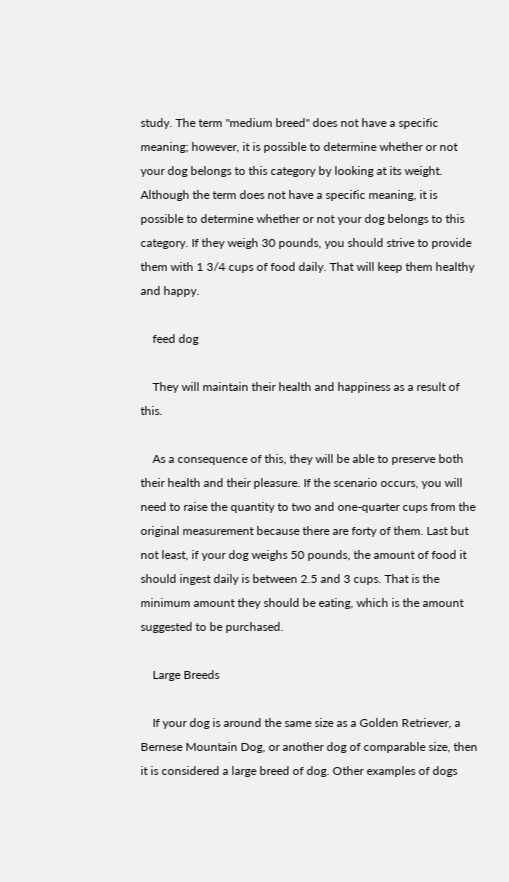study. The term "medium breed" does not have a specific meaning; however, it is possible to determine whether or not your dog belongs to this category by looking at its weight. Although the term does not have a specific meaning, it is possible to determine whether or not your dog belongs to this category. If they weigh 30 pounds, you should strive to provide them with 1 3/4 cups of food daily. That will keep them healthy and happy.

    feed dog

    They will maintain their health and happiness as a result of this.

    As a consequence of this, they will be able to preserve both their health and their pleasure. If the scenario occurs, you will need to raise the quantity to two and one-quarter cups from the original measurement because there are forty of them. Last but not least, if your dog weighs 50 pounds, the amount of food it should ingest daily is between 2.5 and 3 cups. That is the minimum amount they should be eating, which is the amount suggested to be purchased.

    Large Breeds

    If your dog is around the same size as a Golden Retriever, a Bernese Mountain Dog, or another dog of comparable size, then it is considered a large breed of dog. Other examples of dogs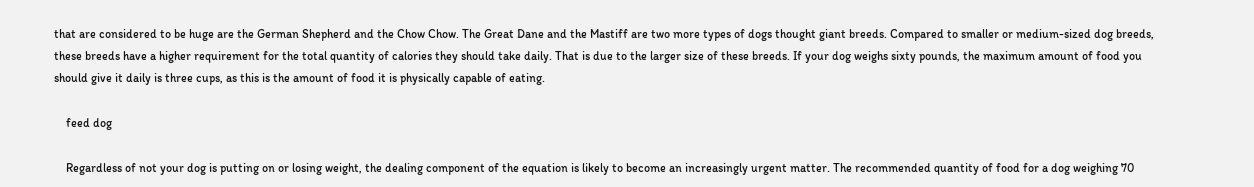that are considered to be huge are the German Shepherd and the Chow Chow. The Great Dane and the Mastiff are two more types of dogs thought giant breeds. Compared to smaller or medium-sized dog breeds, these breeds have a higher requirement for the total quantity of calories they should take daily. That is due to the larger size of these breeds. If your dog weighs sixty pounds, the maximum amount of food you should give it daily is three cups, as this is the amount of food it is physically capable of eating.

    feed dog

    Regardless of not your dog is putting on or losing weight, the dealing component of the equation is likely to become an increasingly urgent matter. The recommended quantity of food for a dog weighing 70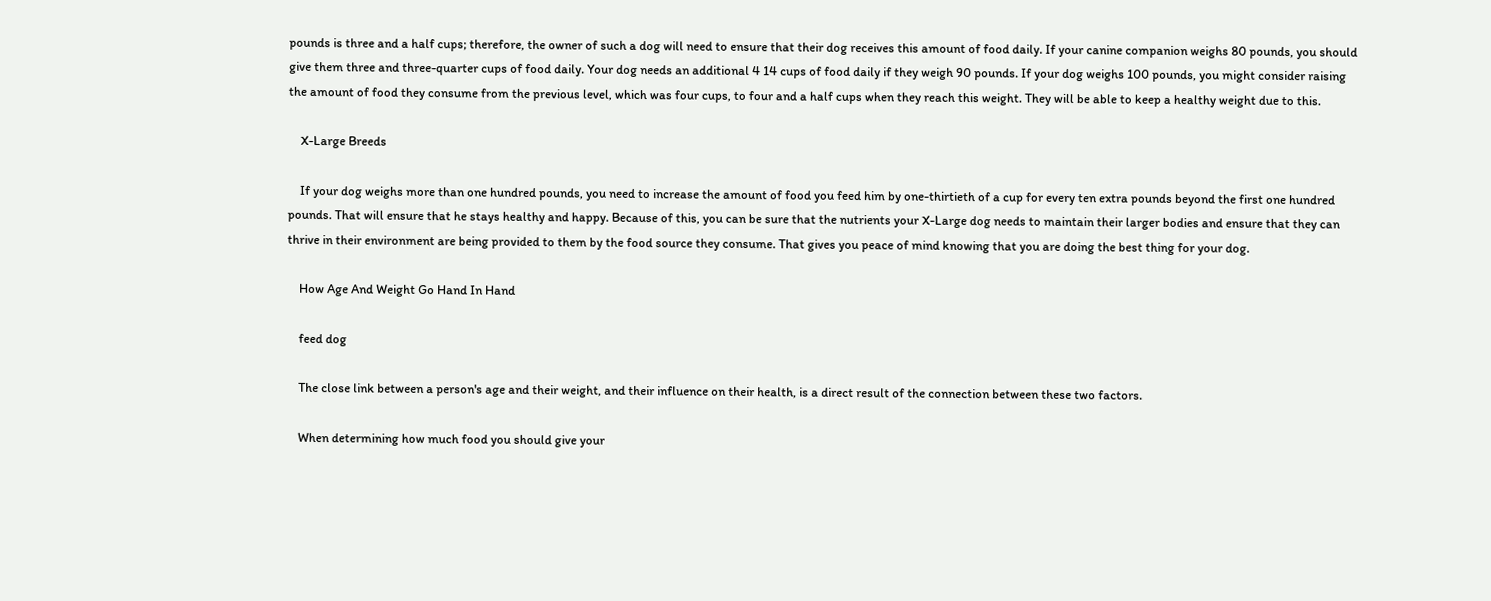pounds is three and a half cups; therefore, the owner of such a dog will need to ensure that their dog receives this amount of food daily. If your canine companion weighs 80 pounds, you should give them three and three-quarter cups of food daily. Your dog needs an additional 4 14 cups of food daily if they weigh 90 pounds. If your dog weighs 100 pounds, you might consider raising the amount of food they consume from the previous level, which was four cups, to four and a half cups when they reach this weight. They will be able to keep a healthy weight due to this.

    X-Large Breeds

    If your dog weighs more than one hundred pounds, you need to increase the amount of food you feed him by one-thirtieth of a cup for every ten extra pounds beyond the first one hundred pounds. That will ensure that he stays healthy and happy. Because of this, you can be sure that the nutrients your X-Large dog needs to maintain their larger bodies and ensure that they can thrive in their environment are being provided to them by the food source they consume. That gives you peace of mind knowing that you are doing the best thing for your dog.

    How Age And Weight Go Hand In Hand

    feed dog

    The close link between a person's age and their weight, and their influence on their health, is a direct result of the connection between these two factors.

    When determining how much food you should give your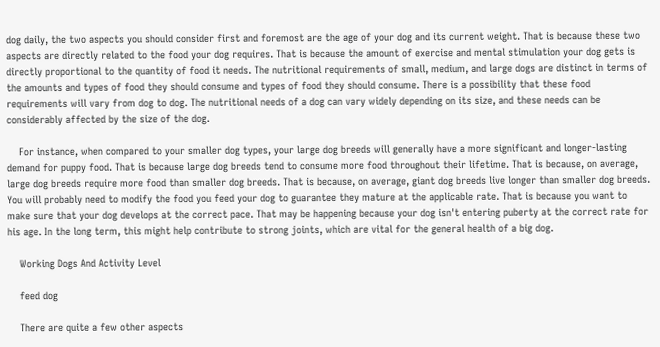dog daily, the two aspects you should consider first and foremost are the age of your dog and its current weight. That is because these two aspects are directly related to the food your dog requires. That is because the amount of exercise and mental stimulation your dog gets is directly proportional to the quantity of food it needs. The nutritional requirements of small, medium, and large dogs are distinct in terms of the amounts and types of food they should consume and types of food they should consume. There is a possibility that these food requirements will vary from dog to dog. The nutritional needs of a dog can vary widely depending on its size, and these needs can be considerably affected by the size of the dog.

    For instance, when compared to your smaller dog types, your large dog breeds will generally have a more significant and longer-lasting demand for puppy food. That is because large dog breeds tend to consume more food throughout their lifetime. That is because, on average, large dog breeds require more food than smaller dog breeds. That is because, on average, giant dog breeds live longer than smaller dog breeds. You will probably need to modify the food you feed your dog to guarantee they mature at the applicable rate. That is because you want to make sure that your dog develops at the correct pace. That may be happening because your dog isn't entering puberty at the correct rate for his age. In the long term, this might help contribute to strong joints, which are vital for the general health of a big dog.

    Working Dogs And Activity Level

    feed dog

    There are quite a few other aspects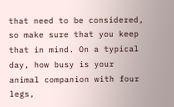that need to be considered, so make sure that you keep that in mind. On a typical day, how busy is your animal companion with four legs,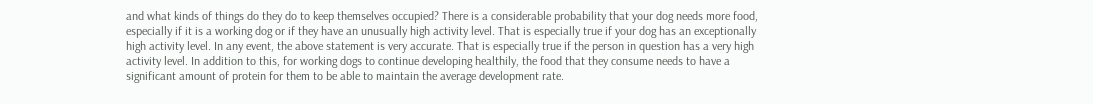and what kinds of things do they do to keep themselves occupied? There is a considerable probability that your dog needs more food, especially if it is a working dog or if they have an unusually high activity level. That is especially true if your dog has an exceptionally high activity level. In any event, the above statement is very accurate. That is especially true if the person in question has a very high activity level. In addition to this, for working dogs to continue developing healthily, the food that they consume needs to have a significant amount of protein for them to be able to maintain the average development rate.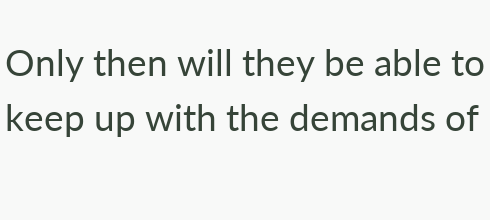Only then will they be able to keep up with the demands of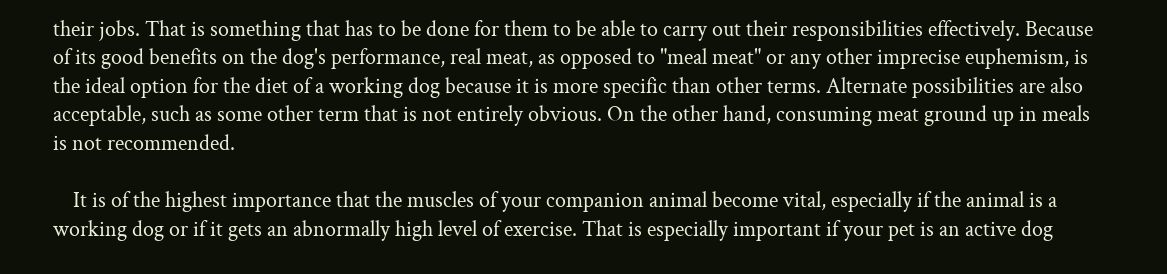their jobs. That is something that has to be done for them to be able to carry out their responsibilities effectively. Because of its good benefits on the dog's performance, real meat, as opposed to "meal meat" or any other imprecise euphemism, is the ideal option for the diet of a working dog because it is more specific than other terms. Alternate possibilities are also acceptable, such as some other term that is not entirely obvious. On the other hand, consuming meat ground up in meals is not recommended.

    It is of the highest importance that the muscles of your companion animal become vital, especially if the animal is a working dog or if it gets an abnormally high level of exercise. That is especially important if your pet is an active dog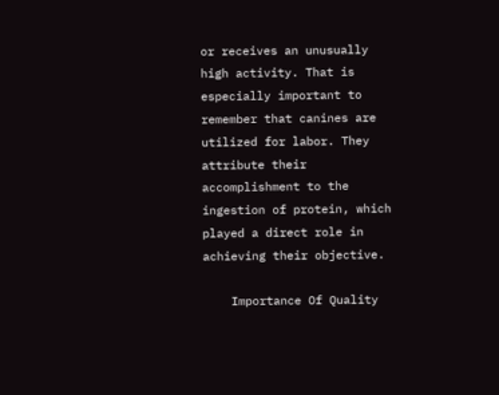or receives an unusually high activity. That is especially important to remember that canines are utilized for labor. They attribute their accomplishment to the ingestion of protein, which played a direct role in achieving their objective.

    Importance Of Quality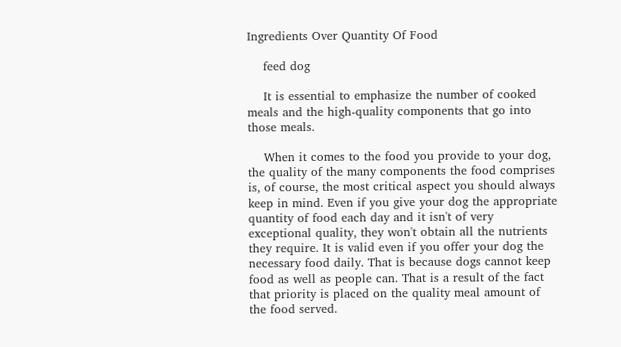Ingredients Over Quantity Of Food

    feed dog

    It is essential to emphasize the number of cooked meals and the high-quality components that go into those meals.

    When it comes to the food you provide to your dog, the quality of the many components the food comprises is, of course, the most critical aspect you should always keep in mind. Even if you give your dog the appropriate quantity of food each day and it isn't of very exceptional quality, they won't obtain all the nutrients they require. It is valid even if you offer your dog the necessary food daily. That is because dogs cannot keep food as well as people can. That is a result of the fact that priority is placed on the quality meal amount of the food served.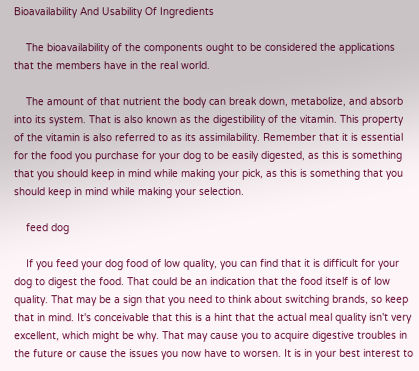Bioavailability And Usability Of Ingredients

    The bioavailability of the components ought to be considered the applications that the members have in the real world.

    The amount of that nutrient the body can break down, metabolize, and absorb into its system. That is also known as the digestibility of the vitamin. This property of the vitamin is also referred to as its assimilability. Remember that it is essential for the food you purchase for your dog to be easily digested, as this is something that you should keep in mind while making your pick, as this is something that you should keep in mind while making your selection.

    feed dog

    If you feed your dog food of low quality, you can find that it is difficult for your dog to digest the food. That could be an indication that the food itself is of low quality. That may be a sign that you need to think about switching brands, so keep that in mind. It's conceivable that this is a hint that the actual meal quality isn't very excellent, which might be why. That may cause you to acquire digestive troubles in the future or cause the issues you now have to worsen. It is in your best interest to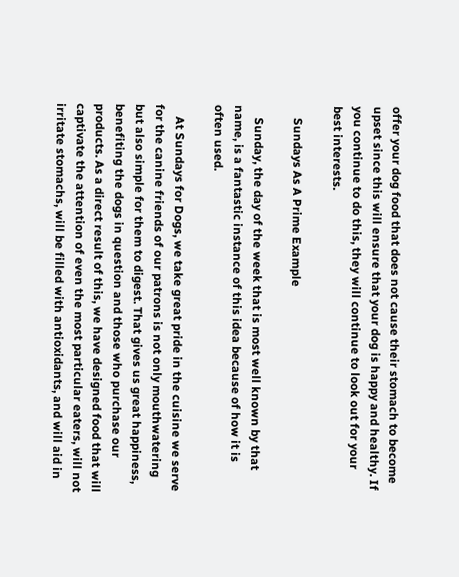offer your dog food that does not cause their stomach to become upset since this will ensure that your dog is happy and healthy. If you continue to do this, they will continue to look out for your best interests.

    Sundays As A Prime Example

    Sunday, the day of the week that is most well known by that name, is a fantastic instance of this idea because of how it is often used.

    At Sundays for Dogs, we take great pride in the cuisine we serve for the canine friends of our patrons is not only mouthwatering but also simple for them to digest. That gives us great happiness, benefiting the dogs in question and those who purchase our products. As a direct result of this, we have designed food that will captivate the attention of even the most particular eaters, will not irritate stomachs, will be filled with antioxidants, and will aid in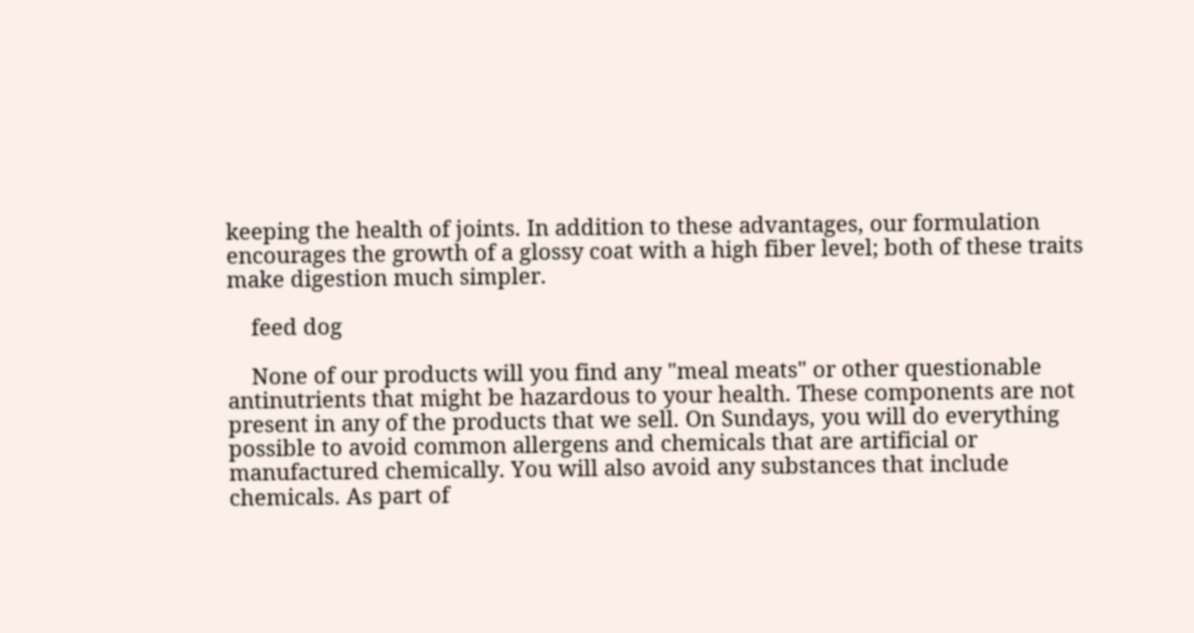keeping the health of joints. In addition to these advantages, our formulation encourages the growth of a glossy coat with a high fiber level; both of these traits make digestion much simpler.

    feed dog

    None of our products will you find any "meal meats" or other questionable antinutrients that might be hazardous to your health. These components are not present in any of the products that we sell. On Sundays, you will do everything possible to avoid common allergens and chemicals that are artificial or manufactured chemically. You will also avoid any substances that include chemicals. As part of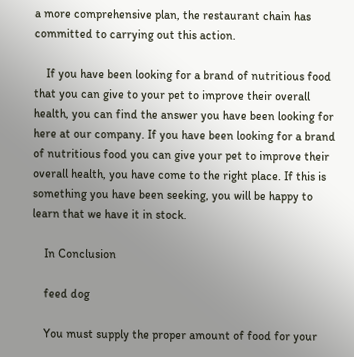a more comprehensive plan, the restaurant chain has committed to carrying out this action.

    If you have been looking for a brand of nutritious food that you can give to your pet to improve their overall health, you can find the answer you have been looking for here at our company. If you have been looking for a brand of nutritious food you can give your pet to improve their overall health, you have come to the right place. If this is something you have been seeking, you will be happy to learn that we have it in stock.

    In Conclusion

    feed dog

    You must supply the proper amount of food for your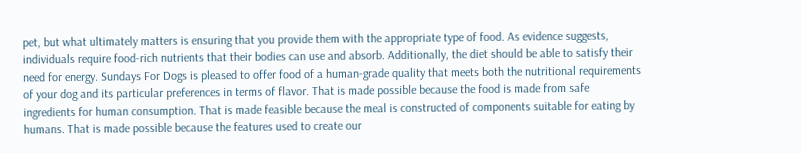pet, but what ultimately matters is ensuring that you provide them with the appropriate type of food. As evidence suggests, individuals require food-rich nutrients that their bodies can use and absorb. Additionally, the diet should be able to satisfy their need for energy. Sundays For Dogs is pleased to offer food of a human-grade quality that meets both the nutritional requirements of your dog and its particular preferences in terms of flavor. That is made possible because the food is made from safe ingredients for human consumption. That is made feasible because the meal is constructed of components suitable for eating by humans. That is made possible because the features used to create our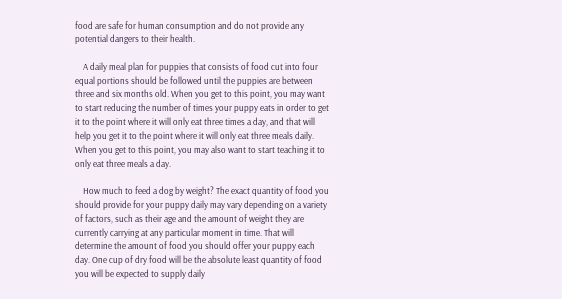food are safe for human consumption and do not provide any potential dangers to their health.

    A daily meal plan for puppies that consists of food cut into four equal portions should be followed until the puppies are between three and six months old. When you get to this point, you may want to start reducing the number of times your puppy eats in order to get it to the point where it will only eat three times a day, and that will help you get it to the point where it will only eat three meals daily. When you get to this point, you may also want to start teaching it to only eat three meals a day.

    How much to feed a dog by weight? The exact quantity of food you should provide for your puppy daily may vary depending on a variety of factors, such as their age and the amount of weight they are currently carrying at any particular moment in time. That will determine the amount of food you should offer your puppy each day. One cup of dry food will be the absolute least quantity of food you will be expected to supply daily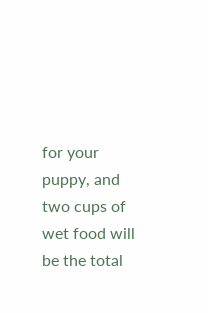for your puppy, and two cups of wet food will be the total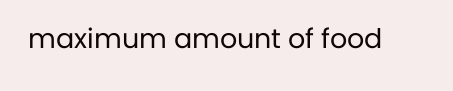maximum amount of food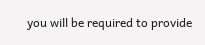you will be required to provide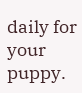daily for your puppy.